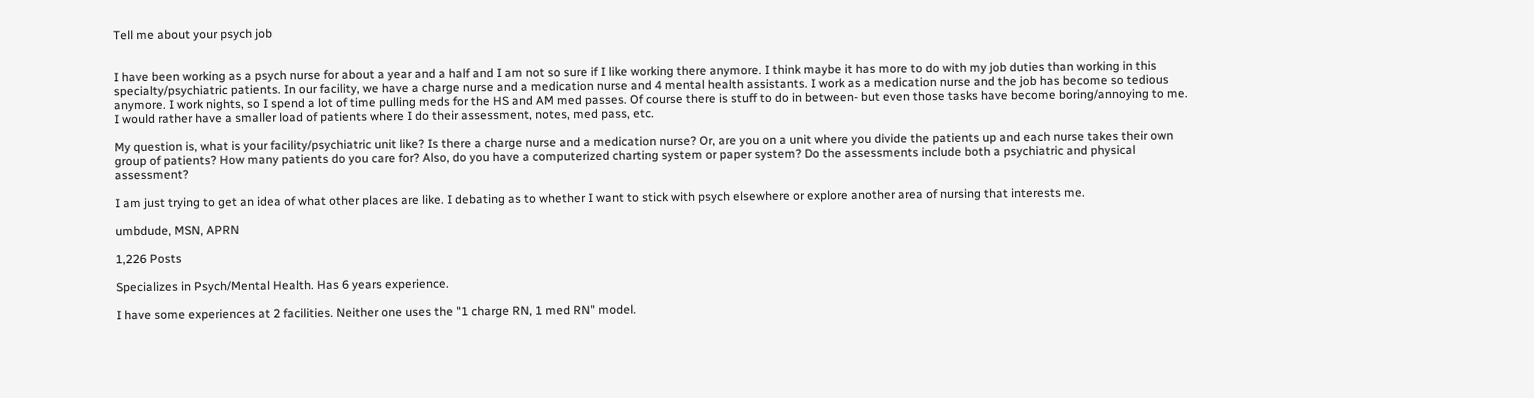Tell me about your psych job


I have been working as a psych nurse for about a year and a half and I am not so sure if I like working there anymore. I think maybe it has more to do with my job duties than working in this specialty/psychiatric patients. In our facility, we have a charge nurse and a medication nurse and 4 mental health assistants. I work as a medication nurse and the job has become so tedious anymore. I work nights, so I spend a lot of time pulling meds for the HS and AM med passes. Of course there is stuff to do in between- but even those tasks have become boring/annoying to me. I would rather have a smaller load of patients where I do their assessment, notes, med pass, etc.

My question is, what is your facility/psychiatric unit like? Is there a charge nurse and a medication nurse? Or, are you on a unit where you divide the patients up and each nurse takes their own group of patients? How many patients do you care for? Also, do you have a computerized charting system or paper system? Do the assessments include both a psychiatric and physical assessment?

I am just trying to get an idea of what other places are like. I debating as to whether I want to stick with psych elsewhere or explore another area of nursing that interests me.

umbdude, MSN, APRN

1,226 Posts

Specializes in Psych/Mental Health. Has 6 years experience.

I have some experiences at 2 facilities. Neither one uses the "1 charge RN, 1 med RN" model.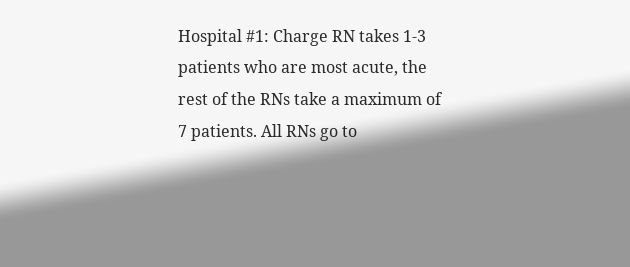Hospital #1: Charge RN takes 1-3 patients who are most acute, the rest of the RNs take a maximum of 7 patients. All RNs go to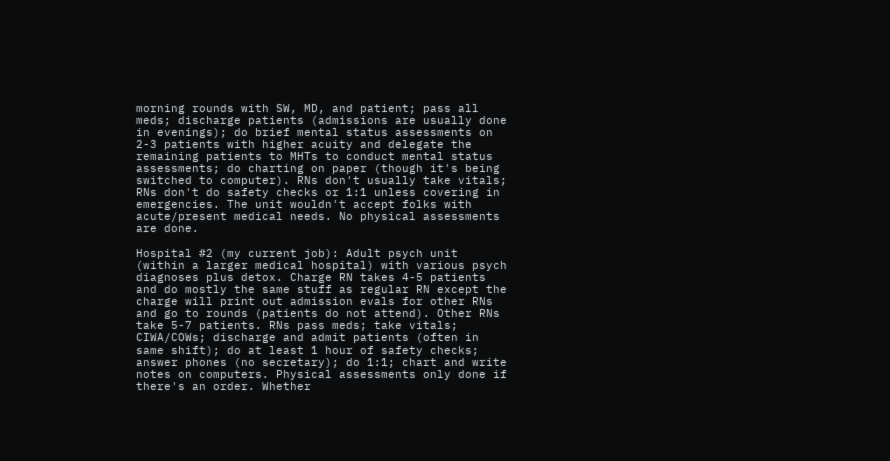morning rounds with SW, MD, and patient; pass all meds; discharge patients (admissions are usually done in evenings); do brief mental status assessments on 2-3 patients with higher acuity and delegate the remaining patients to MHTs to conduct mental status assessments; do charting on paper (though it's being switched to computer). RNs don't usually take vitals; RNs don't do safety checks or 1:1 unless covering in emergencies. The unit wouldn't accept folks with acute/present medical needs. No physical assessments are done.

Hospital #2 (my current job): Adult psych unit (within a larger medical hospital) with various psych diagnoses plus detox. Charge RN takes 4-5 patients and do mostly the same stuff as regular RN except the charge will print out admission evals for other RNs and go to rounds (patients do not attend). Other RNs take 5-7 patients. RNs pass meds; take vitals; CIWA/COWs; discharge and admit patients (often in same shift); do at least 1 hour of safety checks; answer phones (no secretary); do 1:1; chart and write notes on computers. Physical assessments only done if there's an order. Whether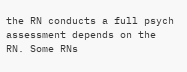the RN conducts a full psych assessment depends on the RN. Some RNs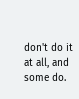don't do it at all, and some do.